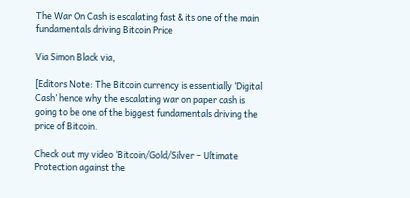The War On Cash is escalating fast & its one of the main fundamentals driving Bitcoin Price

Via Simon Black via,

[Editors Note: The Bitcoin currency is essentially ‘Digital Cash’ hence why the escalating war on paper cash is going to be one of the biggest fundamentals driving the price of Bitcoin.

Check out my video ‘Bitcoin/Gold/Silver – Ultimate Protection against the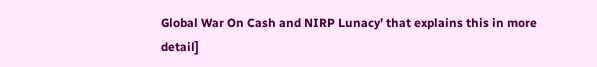Global War On Cash and NIRP Lunacy’ that explains this in more detail]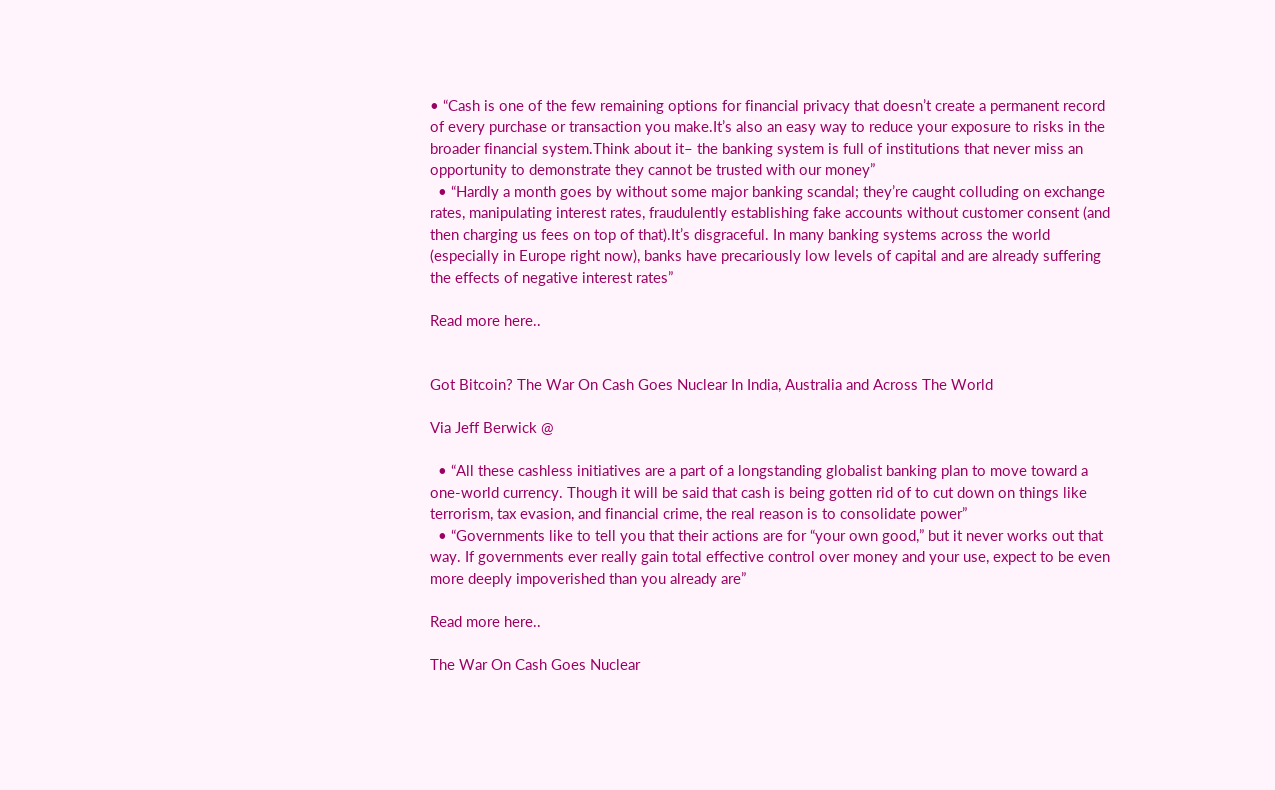• “Cash is one of the few remaining options for financial privacy that doesn’t create a permanent record of every purchase or transaction you make.It’s also an easy way to reduce your exposure to risks in the broader financial system.Think about it– the banking system is full of institutions that never miss an opportunity to demonstrate they cannot be trusted with our money”
  • “Hardly a month goes by without some major banking scandal; they’re caught colluding on exchange rates, manipulating interest rates, fraudulently establishing fake accounts without customer consent (and then charging us fees on top of that).It’s disgraceful. In many banking systems across the world (especially in Europe right now), banks have precariously low levels of capital and are already suffering the effects of negative interest rates”

Read more here..


Got Bitcoin? The War On Cash Goes Nuclear In India, Australia and Across The World

Via Jeff Berwick @

  • “All these cashless initiatives are a part of a longstanding globalist banking plan to move toward a one-world currency. Though it will be said that cash is being gotten rid of to cut down on things like terrorism, tax evasion, and financial crime, the real reason is to consolidate power”
  • “Governments like to tell you that their actions are for “your own good,” but it never works out that way. If governments ever really gain total effective control over money and your use, expect to be even more deeply impoverished than you already are”

Read more here..

The War On Cash Goes Nuclear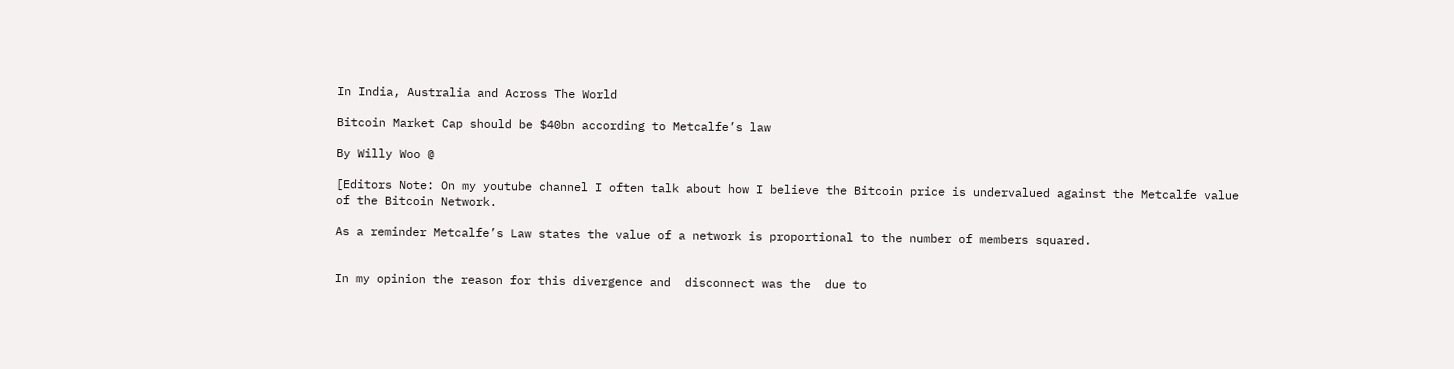In India, Australia and Across The World

Bitcoin Market Cap should be $40bn according to Metcalfe’s law

By Willy Woo @

[Editors Note: On my youtube channel I often talk about how I believe the Bitcoin price is undervalued against the Metcalfe value of the Bitcoin Network.

As a reminder Metcalfe’s Law states the value of a network is proportional to the number of members squared.


In my opinion the reason for this divergence and  disconnect was the  due to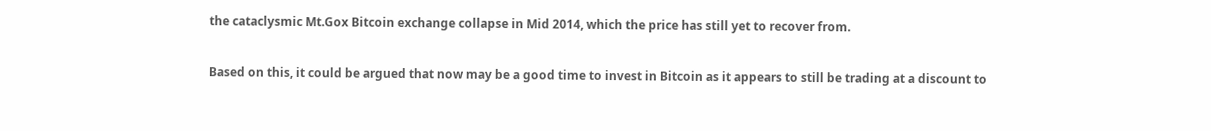the cataclysmic Mt.Gox Bitcoin exchange collapse in Mid 2014, which the price has still yet to recover from.

Based on this, it could be argued that now may be a good time to invest in Bitcoin as it appears to still be trading at a discount to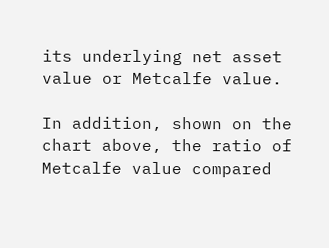its underlying net asset value or Metcalfe value.

In addition, shown on the chart above, the ratio of Metcalfe value compared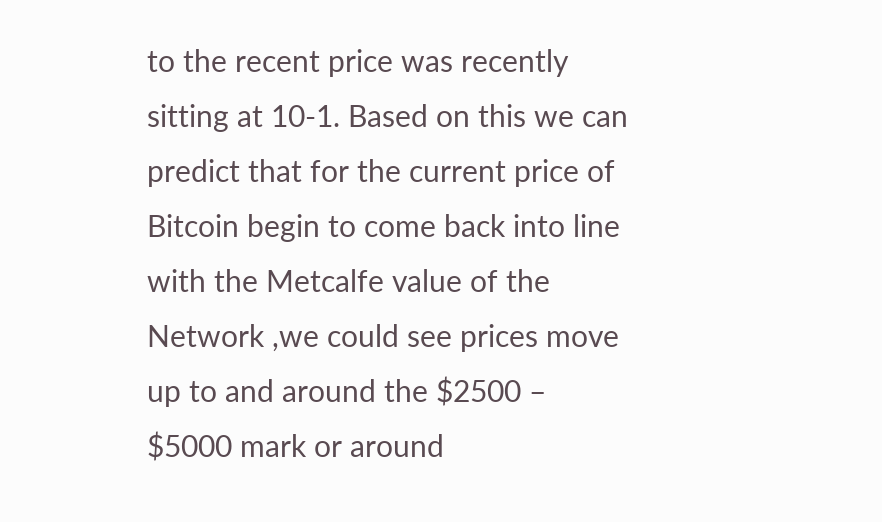to the recent price was recently sitting at 10-1. Based on this we can predict that for the current price of Bitcoin begin to come back into line with the Metcalfe value of the Network ,we could see prices move up to and around the $2500 – $5000 mark or around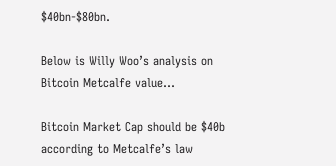$40bn-$80bn.

Below is Willy Woo’s analysis on Bitcoin Metcalfe value…

Bitcoin Market Cap should be $40b according to Metcalfe’s law